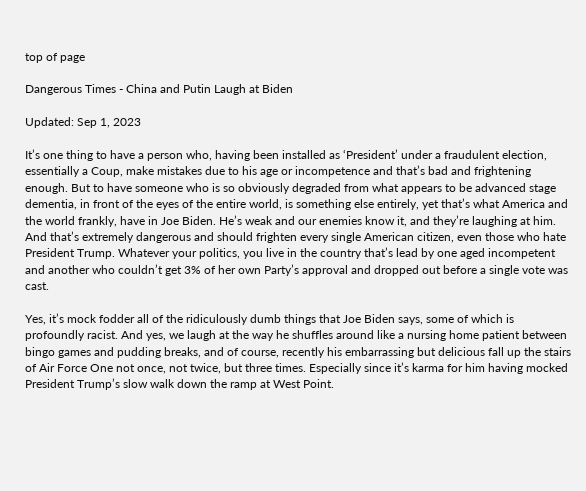top of page

Dangerous Times - China and Putin Laugh at Biden

Updated: Sep 1, 2023

It’s one thing to have a person who, having been installed as ‘President’ under a fraudulent election, essentially a Coup, make mistakes due to his age or incompetence and that’s bad and frightening enough. But to have someone who is so obviously degraded from what appears to be advanced stage dementia, in front of the eyes of the entire world, is something else entirely, yet that’s what America and the world frankly, have in Joe Biden. He’s weak and our enemies know it, and they’re laughing at him. And that’s extremely dangerous and should frighten every single American citizen, even those who hate President Trump. Whatever your politics, you live in the country that’s lead by one aged incompetent and another who couldn’t get 3% of her own Party’s approval and dropped out before a single vote was cast.

Yes, it’s mock fodder all of the ridiculously dumb things that Joe Biden says, some of which is profoundly racist. And yes, we laugh at the way he shuffles around like a nursing home patient between bingo games and pudding breaks, and of course, recently his embarrassing but delicious fall up the stairs of Air Force One not once, not twice, but three times. Especially since it’s karma for him having mocked President Trump’s slow walk down the ramp at West Point.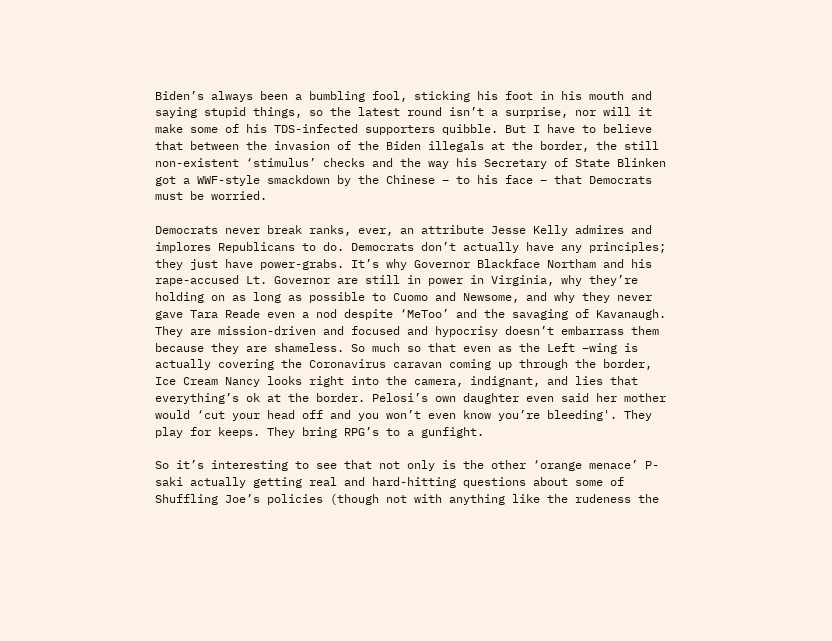Biden’s always been a bumbling fool, sticking his foot in his mouth and saying stupid things, so the latest round isn’t a surprise, nor will it make some of his TDS-infected supporters quibble. But I have to believe that between the invasion of the Biden illegals at the border, the still non-existent ‘stimulus’ checks and the way his Secretary of State Blinken got a WWF-style smackdown by the Chinese – to his face – that Democrats must be worried.

Democrats never break ranks, ever, an attribute Jesse Kelly admires and implores Republicans to do. Democrats don’t actually have any principles; they just have power-grabs. It’s why Governor Blackface Northam and his rape-accused Lt. Governor are still in power in Virginia, why they’re holding on as long as possible to Cuomo and Newsome, and why they never gave Tara Reade even a nod despite ‘MeToo’ and the savaging of Kavanaugh. They are mission-driven and focused and hypocrisy doesn’t embarrass them because they are shameless. So much so that even as the Left –wing is actually covering the Coronavirus caravan coming up through the border, Ice Cream Nancy looks right into the camera, indignant, and lies that everything’s ok at the border. Pelosi’s own daughter even said her mother would ‘cut your head off and you won’t even know you’re bleeding'. They play for keeps. They bring RPG’s to a gunfight.

So it’s interesting to see that not only is the other ‘orange menace’ P-saki actually getting real and hard-hitting questions about some of Shuffling Joe’s policies (though not with anything like the rudeness the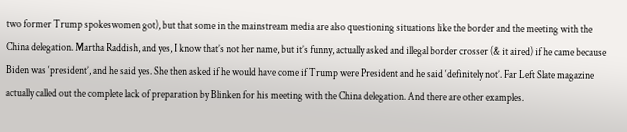two former Trump spokeswomen got), but that some in the mainstream media are also questioning situations like the border and the meeting with the China delegation. Martha Raddish, and yes, I know that’s not her name, but it’s funny, actually asked and illegal border crosser (& it aired) if he came because Biden was ‘president’, and he said yes. She then asked if he would have come if Trump were President and he said ‘definitely not’. Far Left Slate magazine actually called out the complete lack of preparation by Blinken for his meeting with the China delegation. And there are other examples.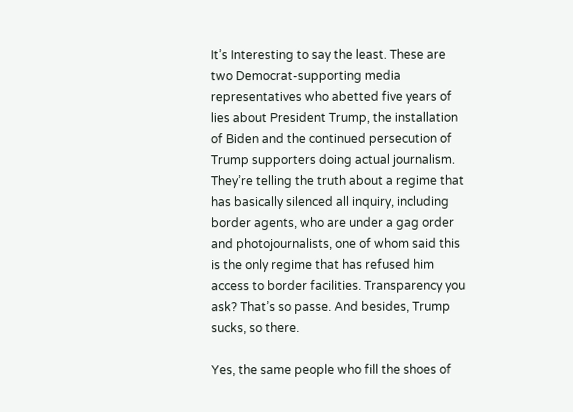It’s Interesting to say the least. These are two Democrat-supporting media representatives who abetted five years of lies about President Trump, the installation of Biden and the continued persecution of Trump supporters doing actual journalism. They’re telling the truth about a regime that has basically silenced all inquiry, including border agents, who are under a gag order and photojournalists, one of whom said this is the only regime that has refused him access to border facilities. Transparency you ask? That’s so passe. And besides, Trump sucks, so there.

Yes, the same people who fill the shoes of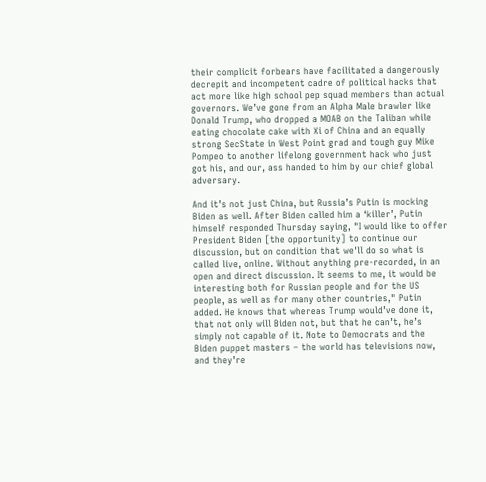their complicit forbears have facilitated a dangerously decrepit and incompetent cadre of political hacks that act more like high school pep squad members than actual governors. We’ve gone from an Alpha Male brawler like Donald Trump, who dropped a MOAB on the Taliban while eating chocolate cake with Xi of China and an equally strong SecState in West Point grad and tough guy Mike Pompeo to another lifelong government hack who just got his, and our, ass handed to him by our chief global adversary.

And it’s not just China, but Russia’s Putin is mocking Biden as well. After Biden called him a ‘killer’, Putin himself responded Thursday saying, "I would like to offer President Biden [the opportunity] to continue our discussion, but on condition that we'll do so what is called live, online. Without anything pre-recorded, in an open and direct discussion. It seems to me, it would be interesting both for Russian people and for the US people, as well as for many other countries," Putin added. He knows that whereas Trump would’ve done it, that not only will Biden not, but that he can’t, he’s simply not capable of it. Note to Democrats and the Biden puppet masters – the world has televisions now, and they’re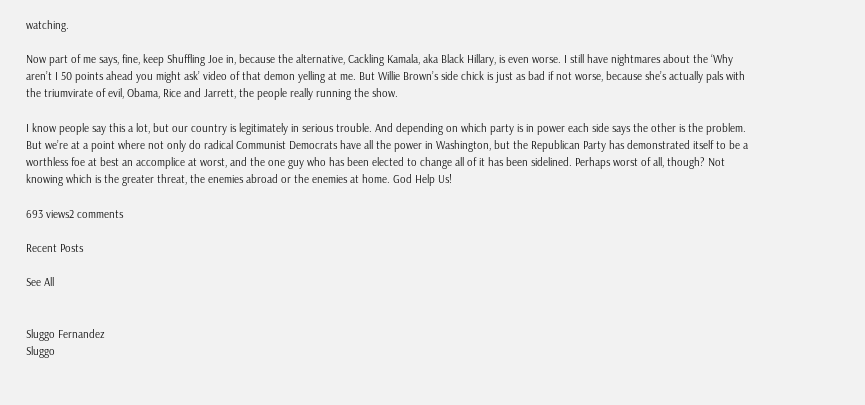watching.

Now part of me says, fine, keep Shuffling Joe in, because the alternative, Cackling Kamala, aka Black Hillary, is even worse. I still have nightmares about the ‘Why aren’t I 50 points ahead you might ask’ video of that demon yelling at me. But Willie Brown’s side chick is just as bad if not worse, because she’s actually pals with the triumvirate of evil, Obama, Rice and Jarrett, the people really running the show.

I know people say this a lot, but our country is legitimately in serious trouble. And depending on which party is in power each side says the other is the problem. But we’re at a point where not only do radical Communist Democrats have all the power in Washington, but the Republican Party has demonstrated itself to be a worthless foe at best an accomplice at worst, and the one guy who has been elected to change all of it has been sidelined. Perhaps worst of all, though? Not knowing which is the greater threat, the enemies abroad or the enemies at home. God Help Us!

693 views2 comments

Recent Posts

See All


Sluggo Fernandez
Sluggo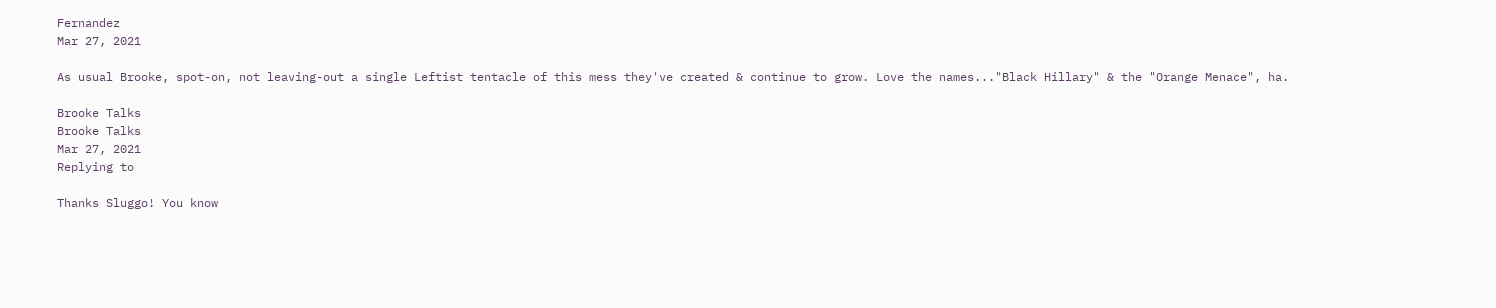Fernandez
Mar 27, 2021

As usual Brooke, spot-on, not leaving-out a single Leftist tentacle of this mess they've created & continue to grow. Love the names..."Black Hillary" & the "Orange Menace", ha.

Brooke Talks
Brooke Talks
Mar 27, 2021
Replying to

Thanks Sluggo! You know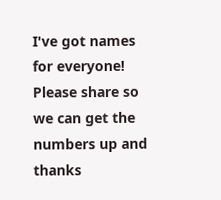I've got names for everyone!  Please share so we can get the numbers up and thanks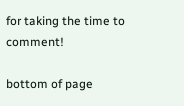for taking the time to comment!

bottom of page